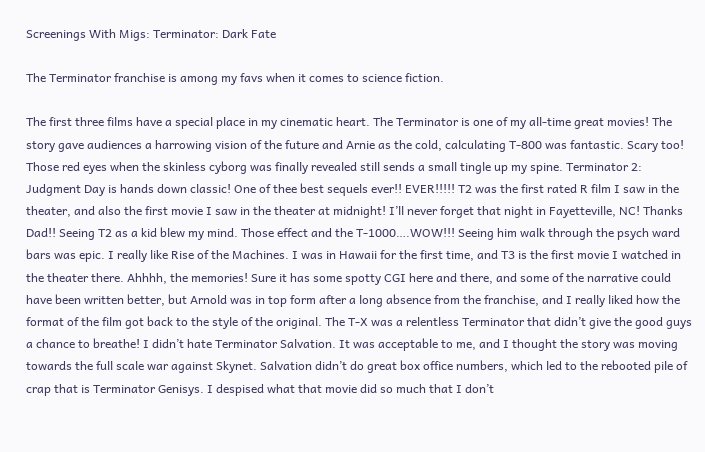Screenings With Migs: Terminator: Dark Fate

The Terminator franchise is among my favs when it comes to science fiction.

The first three films have a special place in my cinematic heart. The Terminator is one of my all-time great movies! The story gave audiences a harrowing vision of the future and Arnie as the cold, calculating T-800 was fantastic. Scary too! Those red eyes when the skinless cyborg was finally revealed still sends a small tingle up my spine. Terminator 2: Judgment Day is hands down classic! One of thee best sequels ever!! EVER!!!!! T2 was the first rated R film I saw in the theater, and also the first movie I saw in the theater at midnight! I’ll never forget that night in Fayetteville, NC! Thanks Dad!! Seeing T2 as a kid blew my mind. Those effect and the T-1000….WOW!!! Seeing him walk through the psych ward bars was epic. I really like Rise of the Machines. I was in Hawaii for the first time, and T3 is the first movie I watched in the theater there. Ahhhh, the memories! Sure it has some spotty CGI here and there, and some of the narrative could have been written better, but Arnold was in top form after a long absence from the franchise, and I really liked how the format of the film got back to the style of the original. The T-X was a relentless Terminator that didn’t give the good guys a chance to breathe! I didn’t hate Terminator Salvation. It was acceptable to me, and I thought the story was moving towards the full scale war against Skynet. Salvation didn’t do great box office numbers, which led to the rebooted pile of crap that is Terminator Genisys. I despised what that movie did so much that I don’t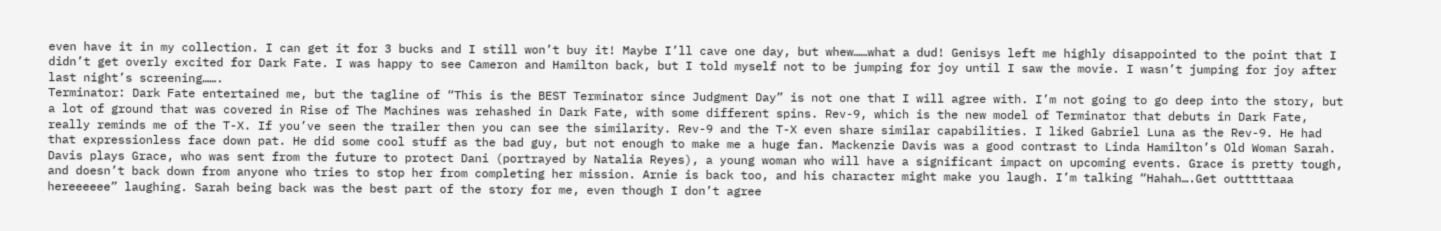even have it in my collection. I can get it for 3 bucks and I still won’t buy it! Maybe I’ll cave one day, but whew……what a dud! Genisys left me highly disappointed to the point that I didn’t get overly excited for Dark Fate. I was happy to see Cameron and Hamilton back, but I told myself not to be jumping for joy until I saw the movie. I wasn’t jumping for joy after last night’s screening…….
Terminator: Dark Fate entertained me, but the tagline of “This is the BEST Terminator since Judgment Day” is not one that I will agree with. I’m not going to go deep into the story, but a lot of ground that was covered in Rise of The Machines was rehashed in Dark Fate, with some different spins. Rev-9, which is the new model of Terminator that debuts in Dark Fate, really reminds me of the T-X. If you’ve seen the trailer then you can see the similarity. Rev-9 and the T-X even share similar capabilities. I liked Gabriel Luna as the Rev-9. He had that expressionless face down pat. He did some cool stuff as the bad guy, but not enough to make me a huge fan. Mackenzie Davis was a good contrast to Linda Hamilton’s Old Woman Sarah. Davis plays Grace, who was sent from the future to protect Dani (portrayed by Natalia Reyes), a young woman who will have a significant impact on upcoming events. Grace is pretty tough, and doesn’t back down from anyone who tries to stop her from completing her mission. Arnie is back too, and his character might make you laugh. I’m talking “Hahah….Get outttttaaa hereeeeee” laughing. Sarah being back was the best part of the story for me, even though I don’t agree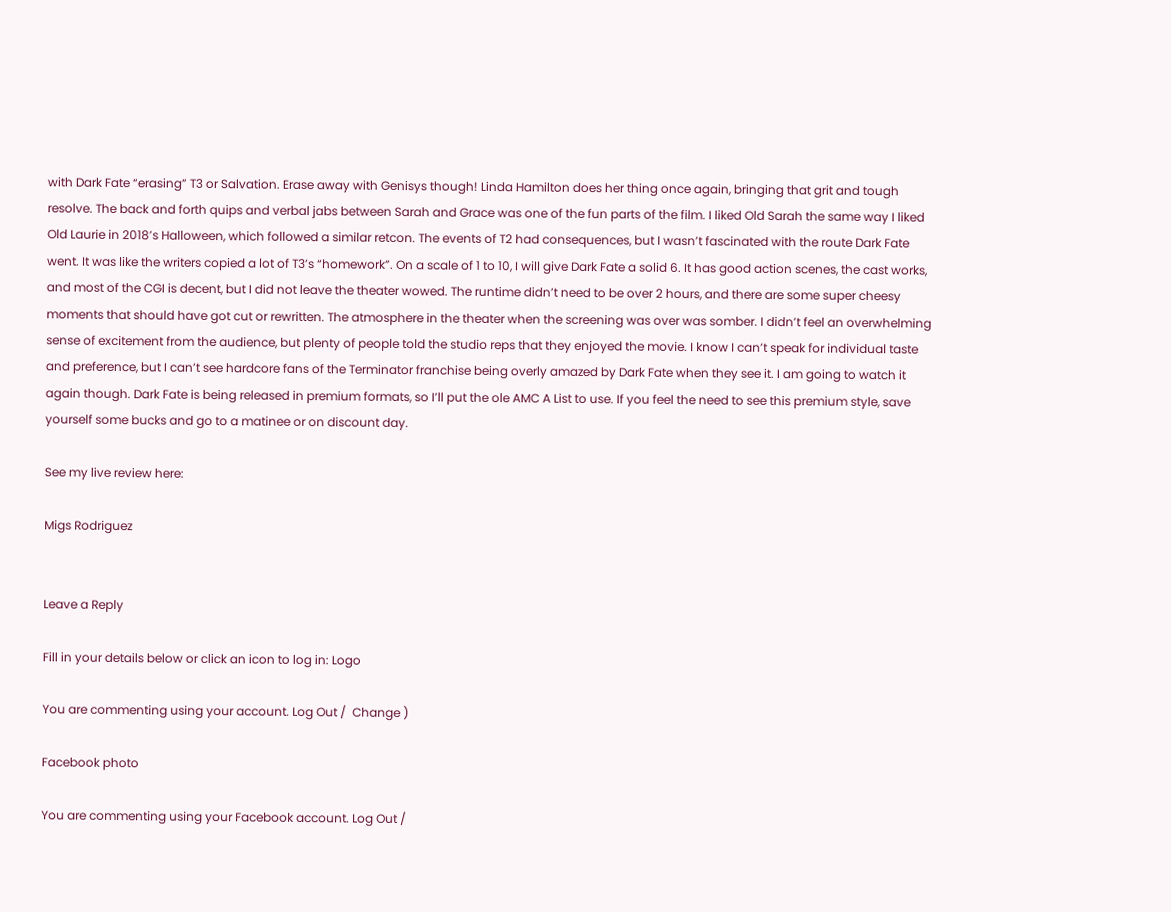with Dark Fate “erasing” T3 or Salvation. Erase away with Genisys though! Linda Hamilton does her thing once again, bringing that grit and tough resolve. The back and forth quips and verbal jabs between Sarah and Grace was one of the fun parts of the film. I liked Old Sarah the same way I liked Old Laurie in 2018’s Halloween, which followed a similar retcon. The events of T2 had consequences, but I wasn’t fascinated with the route Dark Fate went. It was like the writers copied a lot of T3’s “homework”. On a scale of 1 to 10, I will give Dark Fate a solid 6. It has good action scenes, the cast works, and most of the CGI is decent, but I did not leave the theater wowed. The runtime didn’t need to be over 2 hours, and there are some super cheesy moments that should have got cut or rewritten. The atmosphere in the theater when the screening was over was somber. I didn’t feel an overwhelming sense of excitement from the audience, but plenty of people told the studio reps that they enjoyed the movie. I know I can’t speak for individual taste and preference, but I can’t see hardcore fans of the Terminator franchise being overly amazed by Dark Fate when they see it. I am going to watch it again though. Dark Fate is being released in premium formats, so I’ll put the ole AMC A List to use. If you feel the need to see this premium style, save yourself some bucks and go to a matinee or on discount day.

See my live review here:

Migs Rodriguez


Leave a Reply

Fill in your details below or click an icon to log in: Logo

You are commenting using your account. Log Out /  Change )

Facebook photo

You are commenting using your Facebook account. Log Out /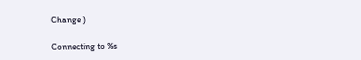Change )

Connecting to %s